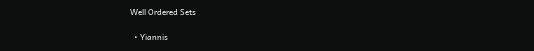Well Ordered Sets

  • Yiannis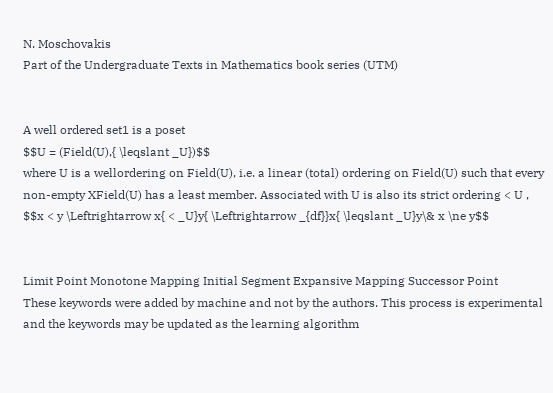N. Moschovakis
Part of the Undergraduate Texts in Mathematics book series (UTM)


A well ordered set1 is a poset
$$U = (Field(U),{ \leqslant _U})$$
where U is a wellordering on Field(U), i.e. a linear (total) ordering on Field(U) such that every non-empty XField(U) has a least member. Associated with U is also its strict ordering < U ,
$$x < y \Leftrightarrow x{ < _U}y{ \Leftrightarrow _{df}}x{ \leqslant _U}y\& x \ne y$$


Limit Point Monotone Mapping Initial Segment Expansive Mapping Successor Point
These keywords were added by machine and not by the authors. This process is experimental and the keywords may be updated as the learning algorithm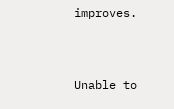improves.


Unable to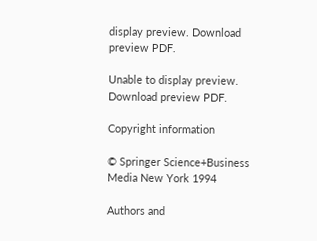display preview. Download preview PDF.

Unable to display preview. Download preview PDF.

Copyright information

© Springer Science+Business Media New York 1994

Authors and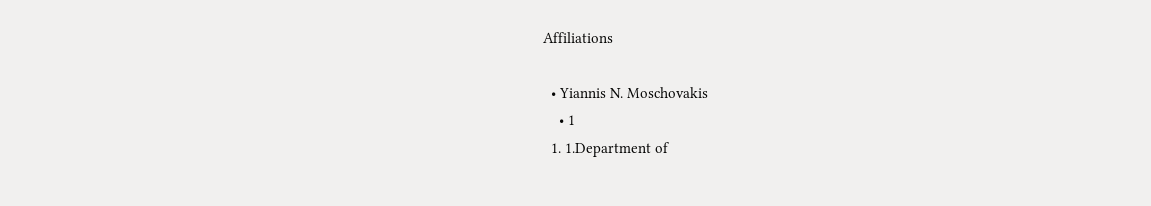Affiliations

  • Yiannis N. Moschovakis
    • 1
  1. 1.Department of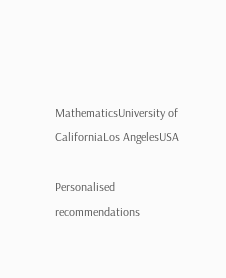MathematicsUniversity of CaliforniaLos AngelesUSA

Personalised recommendations